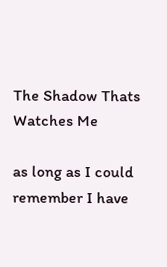The Shadow Thats Watches Me

as long as I could remember I have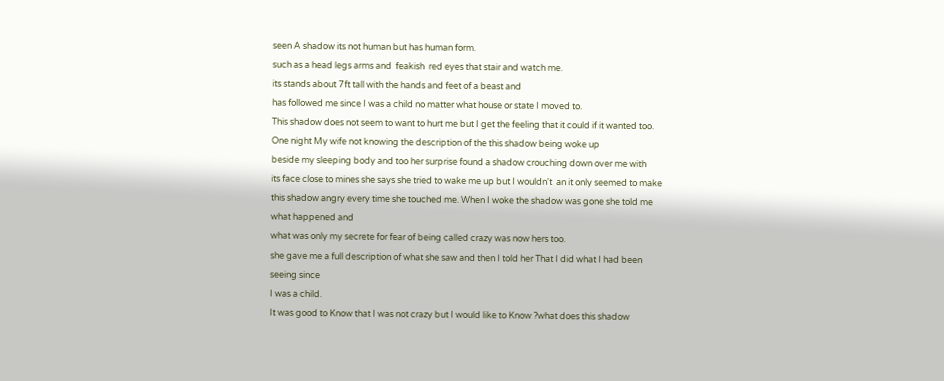seen A shadow its not human but has human form.
such as a head legs arms and  feakish  red eyes that stair and watch me.
its stands about 7ft tall with the hands and feet of a beast and
has followed me since I was a child no matter what house or state I moved to.
This shadow does not seem to want to hurt me but I get the feeling that it could if it wanted too.
One night My wife not knowing the description of the this shadow being woke up
beside my sleeping body and too her surprise found a shadow crouching down over me with
its face close to mines she says she tried to wake me up but I wouldn't  an it only seemed to make
this shadow angry every time she touched me. When I woke the shadow was gone she told me what happened and
what was only my secrete for fear of being called crazy was now hers too.
she gave me a full description of what she saw and then I told her That I did what I had been seeing since
I was a child.
It was good to Know that I was not crazy but I would like to Know ?what does this shadow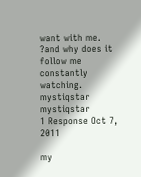want with me.
?and why does it follow me constantly watching.
mystiqstar mystiqstar
1 Response Oct 7, 2011

my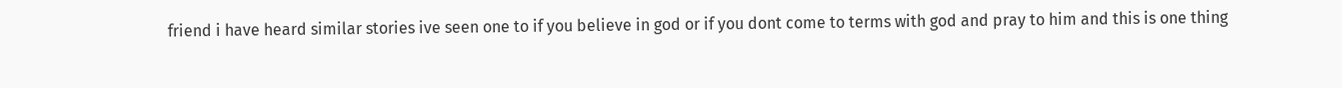friend i have heard similar stories ive seen one to if you believe in god or if you dont come to terms with god and pray to him and this is one thing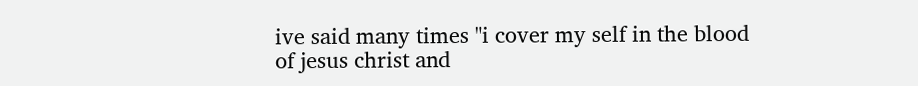ive said many times "i cover my self in the blood of jesus christ and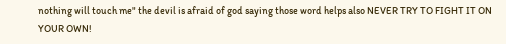nothing will touch me" the devil is afraid of god saying those word helps also NEVER TRY TO FIGHT IT ON YOUR OWN!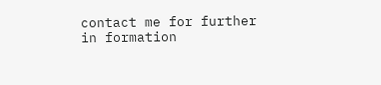contact me for further in formation